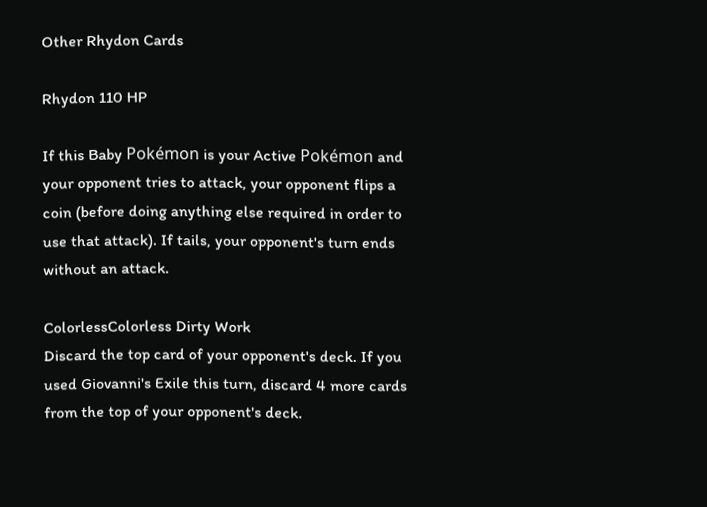Other Rhydon Cards

Rhydon 110 HP

If this Baby Pokémon is your Active Pokémon and your opponent tries to attack, your opponent flips a coin (before doing anything else required in order to use that attack). If tails, your opponent's turn ends without an attack.

ColorlessColorless Dirty Work
Discard the top card of your opponent's deck. If you used Giovanni's Exile this turn, discard 4 more cards from the top of your opponent's deck.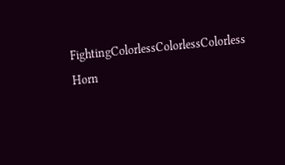FightingColorlessColorlessColorless Horn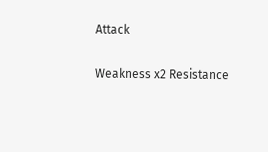Attack

Weakness x2 Resistance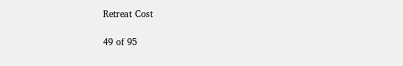Retreat Cost

49 of 95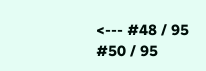<--- #48 / 95
#50 / 95